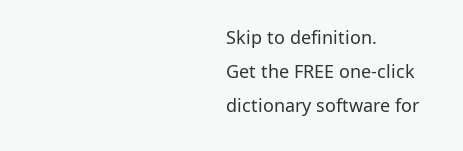Skip to definition.
Get the FREE one-click dictionary software for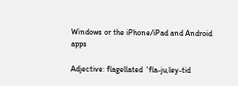Windows or the iPhone/iPad and Android apps

Adjective: flagellated  'fla-ju,ley-tid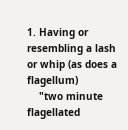1. Having or resembling a lash or whip (as does a flagellum)
    "two minute flagellated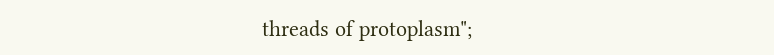threads of protoplasm";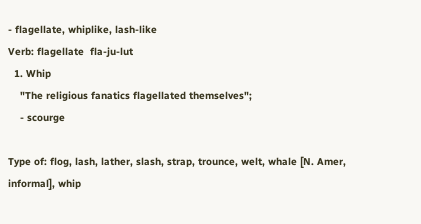- flagellate, whiplike, lash-like
Verb: flagellate  fla-ju-lut
  1. Whip
    "The religious fanatics flagellated themselves";
    - scourge

Type of: flog, lash, lather, slash, strap, trounce, welt, whale [N. Amer, informal], whip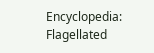Encyclopedia: Flagellated